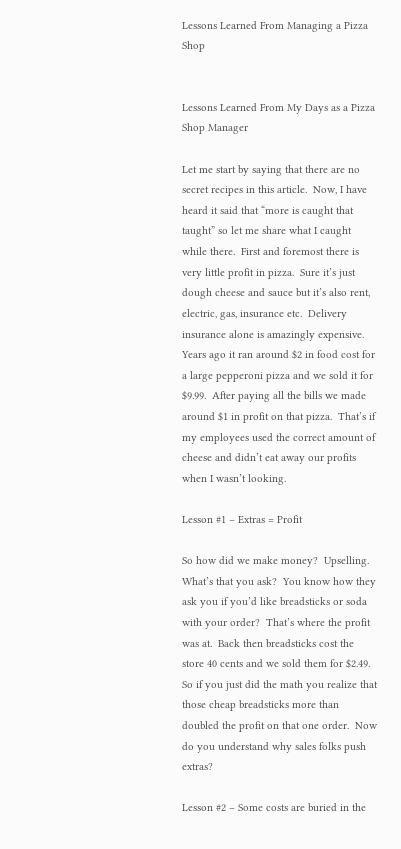Lessons Learned From Managing a Pizza Shop


Lessons Learned From My Days as a Pizza Shop Manager

Let me start by saying that there are no secret recipes in this article.  Now, I have heard it said that “more is caught that taught” so let me share what I caught while there.  First and foremost there is very little profit in pizza.  Sure it’s just dough cheese and sauce but it’s also rent, electric, gas, insurance etc.  Delivery insurance alone is amazingly expensive.  Years ago it ran around $2 in food cost for a large pepperoni pizza and we sold it for $9.99.  After paying all the bills we made around $1 in profit on that pizza.  That’s if my employees used the correct amount of cheese and didn’t eat away our profits when I wasn’t looking.

Lesson #1 – Extras = Profit

So how did we make money?  Upselling.  What’s that you ask?  You know how they ask you if you’d like breadsticks or soda with your order?  That’s where the profit was at.  Back then breadsticks cost the store 40 cents and we sold them for $2.49.  So if you just did the math you realize that those cheap breadsticks more than doubled the profit on that one order.  Now do you understand why sales folks push extras?

Lesson #2 – Some costs are buried in the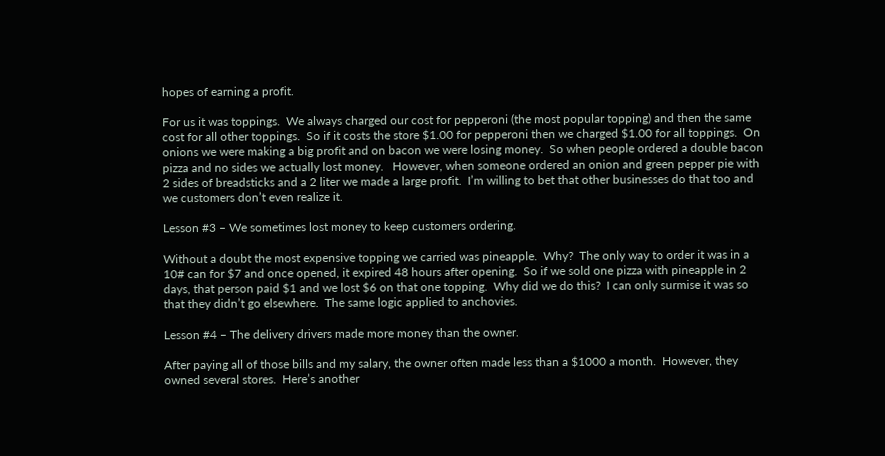hopes of earning a profit.

For us it was toppings.  We always charged our cost for pepperoni (the most popular topping) and then the same cost for all other toppings.  So if it costs the store $1.00 for pepperoni then we charged $1.00 for all toppings.  On onions we were making a big profit and on bacon we were losing money.  So when people ordered a double bacon pizza and no sides we actually lost money.   However, when someone ordered an onion and green pepper pie with 2 sides of breadsticks and a 2 liter we made a large profit.  I’m willing to bet that other businesses do that too and we customers don’t even realize it.

Lesson #3 – We sometimes lost money to keep customers ordering.

Without a doubt the most expensive topping we carried was pineapple.  Why?  The only way to order it was in a 10# can for $7 and once opened, it expired 48 hours after opening.  So if we sold one pizza with pineapple in 2 days, that person paid $1 and we lost $6 on that one topping.  Why did we do this?  I can only surmise it was so that they didn’t go elsewhere.  The same logic applied to anchovies.

Lesson #4 – The delivery drivers made more money than the owner.

After paying all of those bills and my salary, the owner often made less than a $1000 a month.  However, they owned several stores.  Here’s another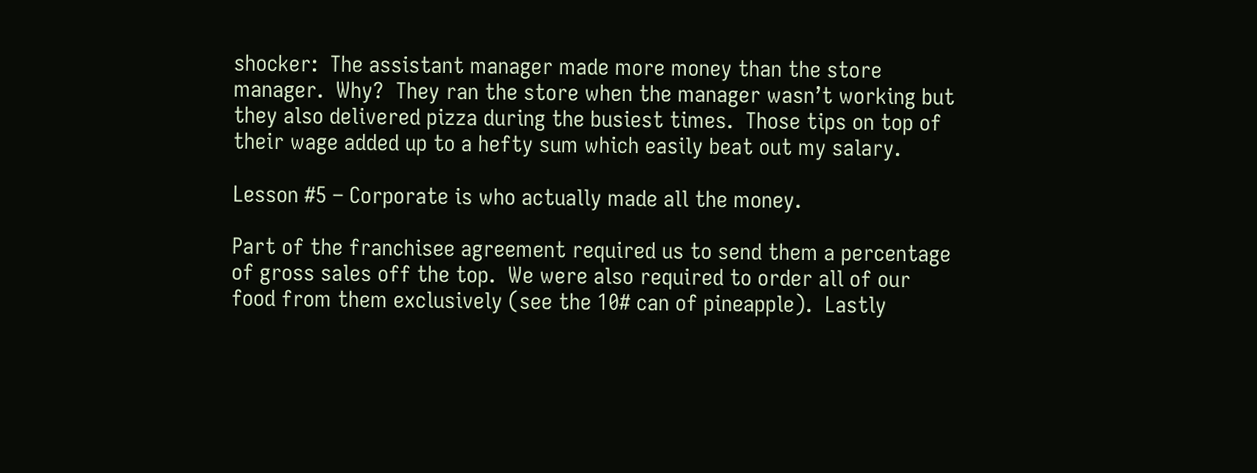shocker:  The assistant manager made more money than the store manager.  Why?  They ran the store when the manager wasn’t working but they also delivered pizza during the busiest times.  Those tips on top of their wage added up to a hefty sum which easily beat out my salary.

Lesson #5 – Corporate is who actually made all the money.

Part of the franchisee agreement required us to send them a percentage of gross sales off the top.  We were also required to order all of our food from them exclusively (see the 10# can of pineapple).  Lastly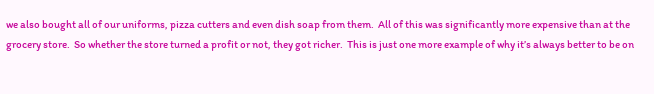we also bought all of our uniforms, pizza cutters and even dish soap from them.  All of this was significantly more expensive than at the grocery store.  So whether the store turned a profit or not, they got richer.  This is just one more example of why it’s always better to be on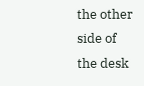the other side of the desk